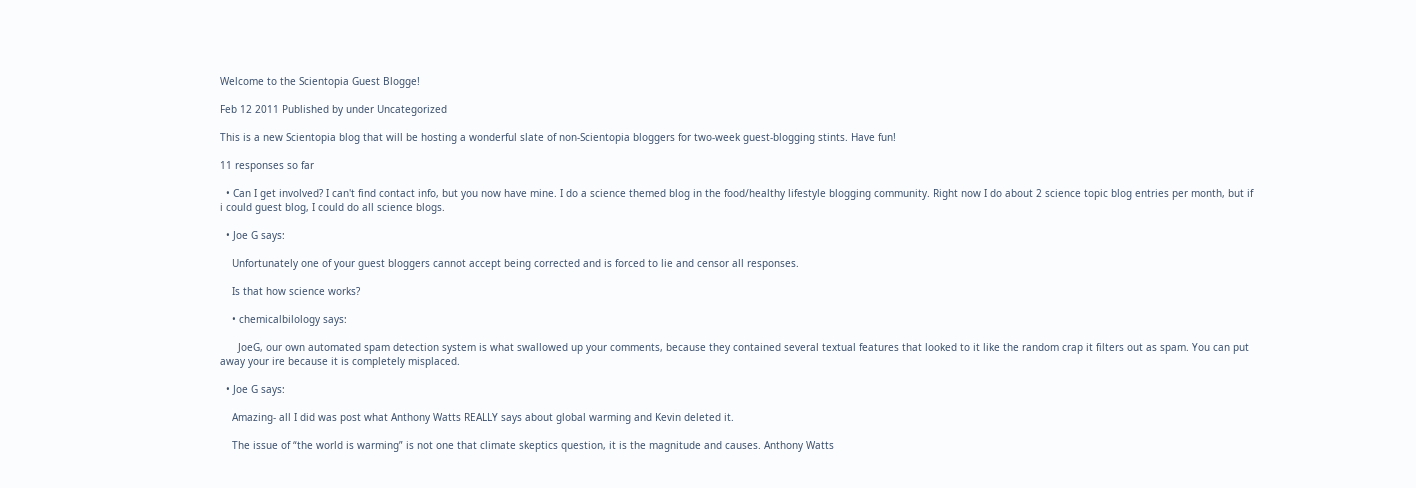Welcome to the Scientopia Guest Blogge!

Feb 12 2011 Published by under Uncategorized

This is a new Scientopia blog that will be hosting a wonderful slate of non-Scientopia bloggers for two-week guest-blogging stints. Have fun!

11 responses so far

  • Can I get involved? I can't find contact info, but you now have mine. I do a science themed blog in the food/healthy lifestyle blogging community. Right now I do about 2 science topic blog entries per month, but if i could guest blog, I could do all science blogs.

  • Joe G says:

    Unfortunately one of your guest bloggers cannot accept being corrected and is forced to lie and censor all responses.

    Is that how science works?

    • chemicalbilology says:

      JoeG, our own automated spam detection system is what swallowed up your comments, because they contained several textual features that looked to it like the random crap it filters out as spam. You can put away your ire because it is completely misplaced.

  • Joe G says:

    Amazing- all I did was post what Anthony Watts REALLY says about global warming and Kevin deleted it.

    The issue of “the world is warming” is not one that climate skeptics question, it is the magnitude and causes. Anthony Watts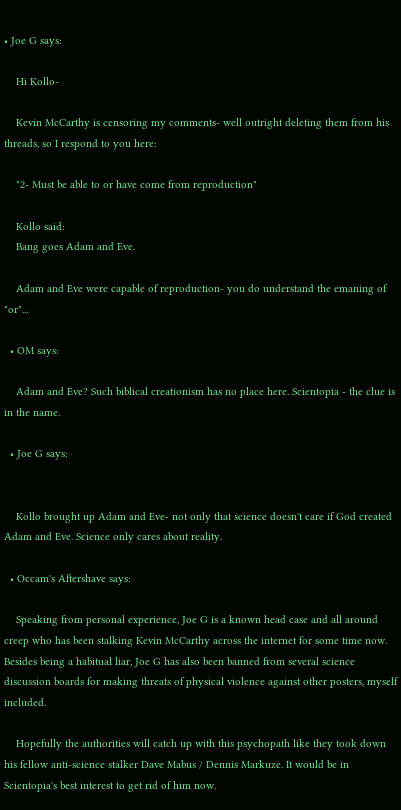• Joe G says:

    Hi Kollo-

    Kevin McCarthy is censoring my comments- well outright deleting them from his threads, so I respond to you here:

    "2- Must be able to or have come from reproduction"

    Kollo said:
    Bang goes Adam and Eve.

    Adam and Eve were capable of reproduction- you do understand the emaning of "or"...

  • OM says:

    Adam and Eve? Such biblical creationism has no place here. Scientopia - the clue is in the name.

  • Joe G says:


    Kollo brought up Adam and Eve- not only that science doesn't care if God created Adam and Eve. Science only cares about reality.

  • Occam's Aftershave says:

    Speaking from personal experience, Joe G is a known head case and all around creep who has been stalking Kevin McCarthy across the internet for some time now. Besides being a habitual liar, Joe G has also been banned from several science discussion boards for making threats of physical violence against other posters, myself included.

    Hopefully the authorities will catch up with this psychopath like they took down his fellow anti-science stalker Dave Mabus / Dennis Markuze. It would be in Scientopia's best interest to get rid of him now.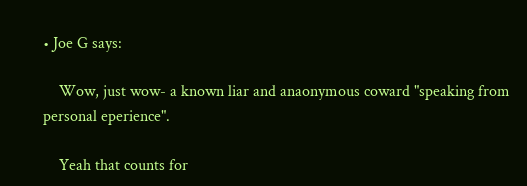• Joe G says:

    Wow, just wow- a known liar and anaonymous coward "speaking from personal eperience".

    Yeah that counts for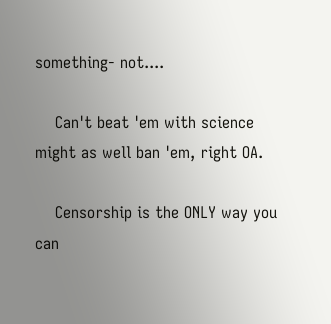something- not....

    Can't beat 'em with science might as well ban 'em, right OA.

    Censorship is the ONLY way you can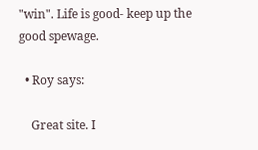"win". Life is good- keep up the good spewage.

  • Roy says:

    Great site. I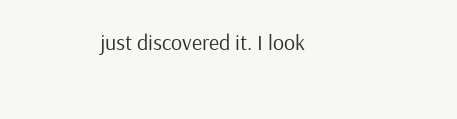just discovered it. I look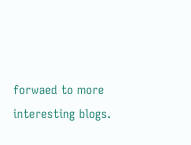forwaed to more interesting blogs.